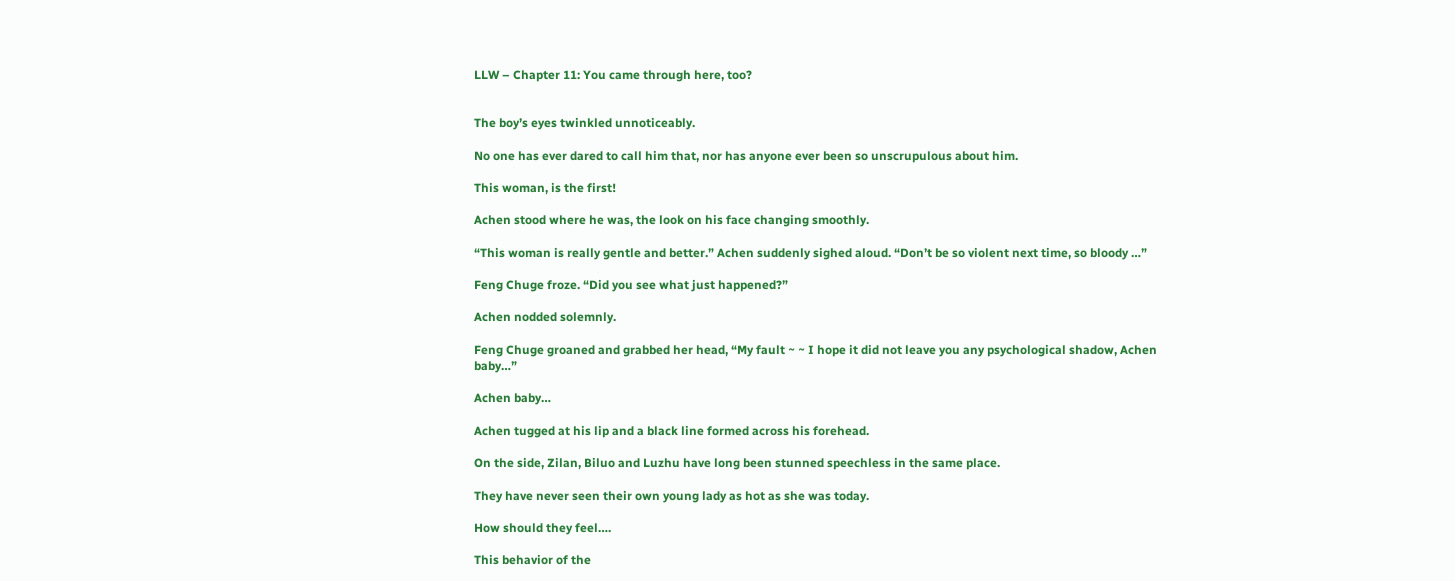LLW – Chapter 11: You came through here, too?


The boy’s eyes twinkled unnoticeably.

No one has ever dared to call him that, nor has anyone ever been so unscrupulous about him.

This woman, is the first!

Achen stood where he was, the look on his face changing smoothly.

“This woman is really gentle and better.” Achen suddenly sighed aloud. “Don’t be so violent next time, so bloody …”

Feng Chuge froze. “Did you see what just happened?”

Achen nodded solemnly.

Feng Chuge groaned and grabbed her head, “My fault ~ ~ I hope it did not leave you any psychological shadow, Achen baby…”

Achen baby…

Achen tugged at his lip and a black line formed across his forehead.

On the side, Zilan, Biluo and Luzhu have long been stunned speechless in the same place.

They have never seen their own young lady as hot as she was today.

How should they feel….

This behavior of the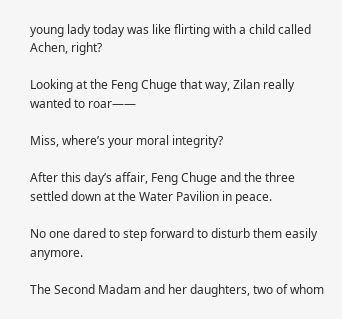young lady today was like flirting with a child called Achen, right?

Looking at the Feng Chuge that way, Zilan really wanted to roar——

Miss, where’s your moral integrity?

After this day’s affair, Feng Chuge and the three settled down at the Water Pavilion in peace.

No one dared to step forward to disturb them easily anymore.

The Second Madam and her daughters, two of whom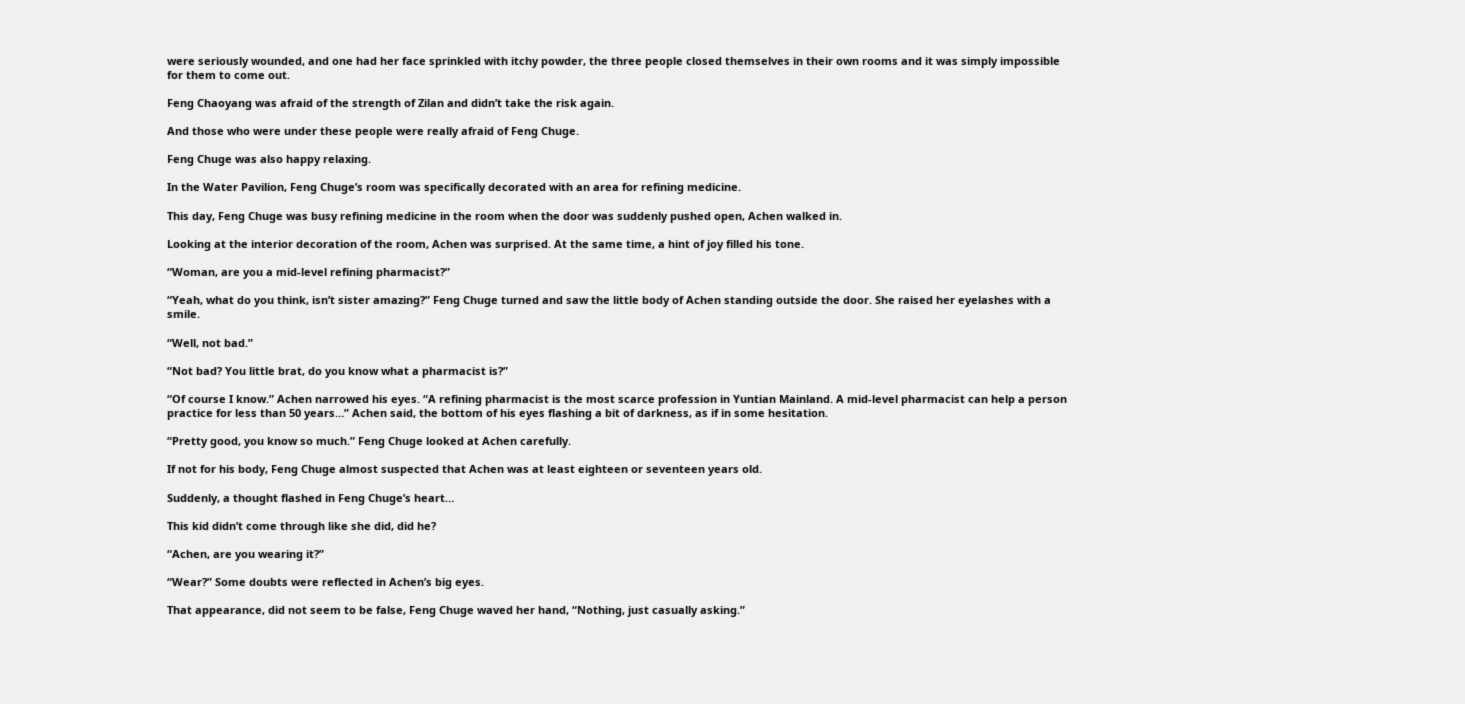were seriously wounded, and one had her face sprinkled with itchy powder, the three people closed themselves in their own rooms and it was simply impossible for them to come out.

Feng Chaoyang was afraid of the strength of Zilan and didn’t take the risk again.

And those who were under these people were really afraid of Feng Chuge.

Feng Chuge was also happy relaxing.

In the Water Pavilion, Feng Chuge’s room was specifically decorated with an area for refining medicine.

This day, Feng Chuge was busy refining medicine in the room when the door was suddenly pushed open, Achen walked in.

Looking at the interior decoration of the room, Achen was surprised. At the same time, a hint of joy filled his tone.

“Woman, are you a mid-level refining pharmacist?”

“Yeah, what do you think, isn’t sister amazing?” Feng Chuge turned and saw the little body of Achen standing outside the door. She raised her eyelashes with a smile.

“Well, not bad.”

“Not bad? You little brat, do you know what a pharmacist is?”

“Of course I know.” Achen narrowed his eyes. “A refining pharmacist is the most scarce profession in Yuntian Mainland. A mid-level pharmacist can help a person practice for less than 50 years…” Achen said, the bottom of his eyes flashing a bit of darkness, as if in some hesitation.

“Pretty good, you know so much.” Feng Chuge looked at Achen carefully.

If not for his body, Feng Chuge almost suspected that Achen was at least eighteen or seventeen years old.

Suddenly, a thought flashed in Feng Chuge’s heart…

This kid didn’t come through like she did, did he?

“Achen, are you wearing it?”

“Wear?” Some doubts were reflected in Achen’s big eyes.

That appearance, did not seem to be false, Feng Chuge waved her hand, “Nothing, just casually asking.”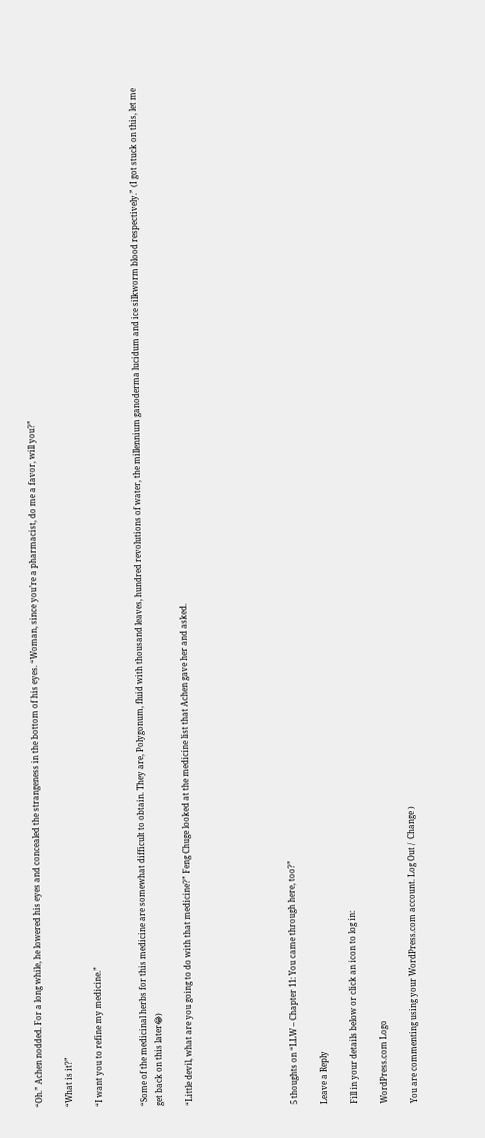“Oh.” Achen nodded. For a long while, he lowered his eyes and concealed the strangeness in the bottom of his eyes. “Woman, since you’re a pharmacist, do me a favor, will you?”

“What is it?”

“I want you to refine my medicine.”


“Some of the medicinal herbs for this medicine are somewhat difficult to obtain. They are, Polygonum, fluid with thousand leaves, hundred revolutions of water, the millennium ganoderma lucidum and ice silkworm blood respectively.” (I got stuck on this, let me get back on this later😂)

“Little devil, what are you going to do with that medicine?” Feng Chuge looked at the medicine list that Achen gave her and asked.






5 thoughts on “LLW – Chapter 11: You came through here, too?”

Leave a Reply

Fill in your details below or click an icon to log in:

WordPress.com Logo

You are commenting using your WordPress.com account. Log Out /  Change )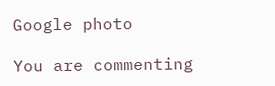Google photo

You are commenting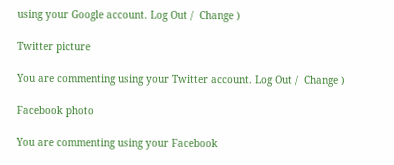using your Google account. Log Out /  Change )

Twitter picture

You are commenting using your Twitter account. Log Out /  Change )

Facebook photo

You are commenting using your Facebook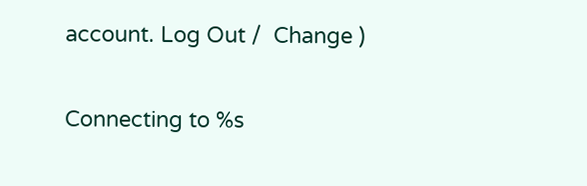account. Log Out /  Change )

Connecting to %s